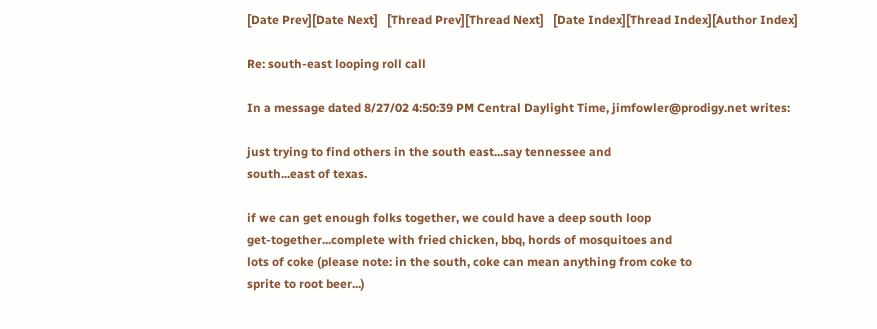[Date Prev][Date Next]   [Thread Prev][Thread Next]   [Date Index][Thread Index][Author Index]

Re: south-east looping roll call

In a message dated 8/27/02 4:50:39 PM Central Daylight Time, jimfowler@prodigy.net writes:

just trying to find others in the south east...say tennessee and
south...east of texas.

if we can get enough folks together, we could have a deep south loop
get-together...complete with fried chicken, bbq, hords of mosquitoes and
lots of coke (please note: in the south, coke can mean anything from coke to
sprite to root beer...)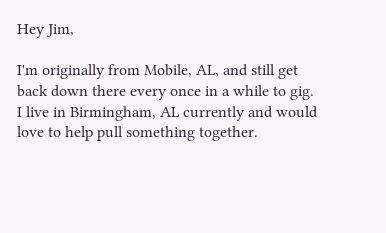Hey Jim,

I'm originally from Mobile, AL, and still get back down there every once in a while to gig.  I live in Birmingham, AL currently and would love to help pull something together.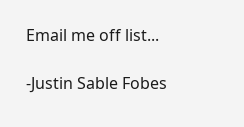Email me off list...

-Justin Sable Fobes